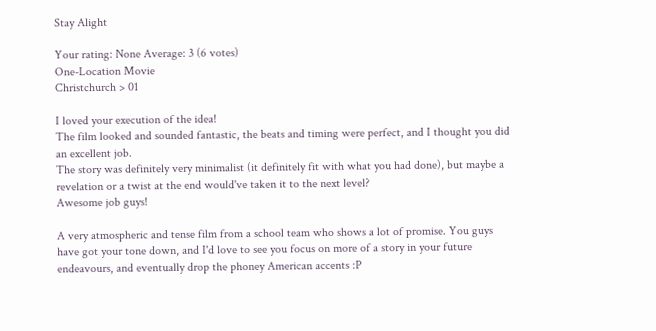Stay Alight

Your rating: None Average: 3 (6 votes)
One-Location Movie
Christchurch > 01

I loved your execution of the idea!
The film looked and sounded fantastic, the beats and timing were perfect, and I thought you did an excellent job.
The story was definitely very minimalist (it definitely fit with what you had done), but maybe a revelation or a twist at the end would've taken it to the next level?
Awesome job guys!

A very atmospheric and tense film from a school team who shows a lot of promise. You guys have got your tone down, and I'd love to see you focus on more of a story in your future endeavours, and eventually drop the phoney American accents :P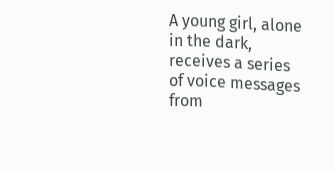A young girl, alone in the dark, receives a series of voice messages from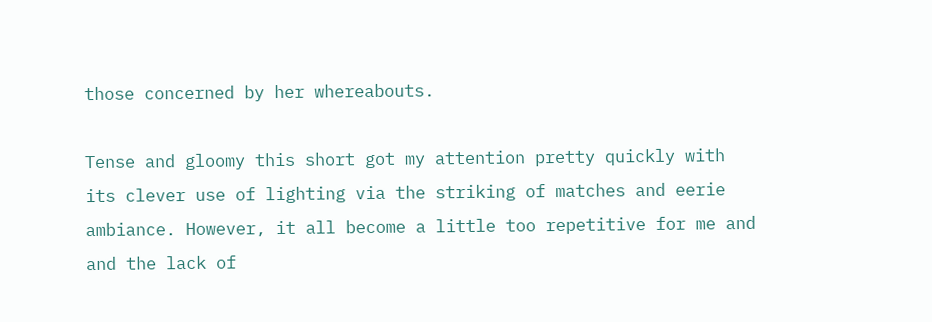those concerned by her whereabouts.

Tense and gloomy this short got my attention pretty quickly with its clever use of lighting via the striking of matches and eerie ambiance. However, it all become a little too repetitive for me and and the lack of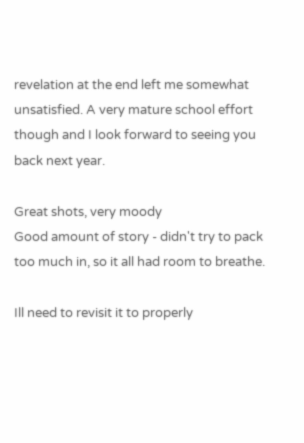revelation at the end left me somewhat unsatisfied. A very mature school effort though and I look forward to seeing you back next year.

Great shots, very moody
Good amount of story - didn't try to pack too much in, so it all had room to breathe.

Ill need to revisit it to properly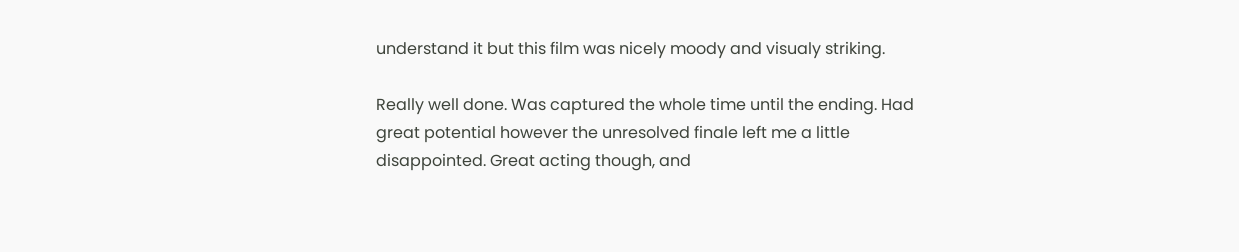understand it but this film was nicely moody and visualy striking.

Really well done. Was captured the whole time until the ending. Had great potential however the unresolved finale left me a little disappointed. Great acting though, and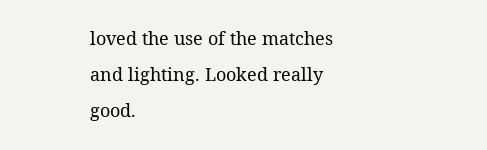loved the use of the matches and lighting. Looked really good.